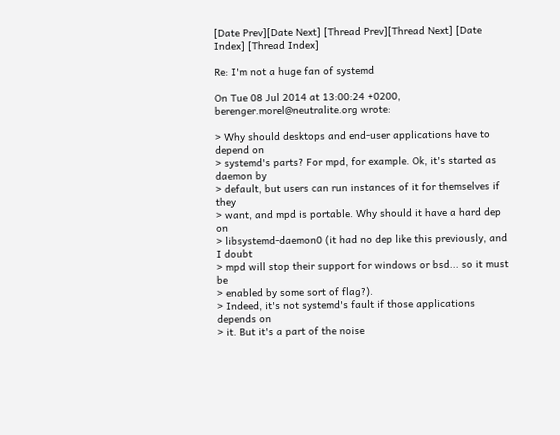[Date Prev][Date Next] [Thread Prev][Thread Next] [Date Index] [Thread Index]

Re: I'm not a huge fan of systemd

On Tue 08 Jul 2014 at 13:00:24 +0200, berenger.morel@neutralite.org wrote:

> Why should desktops and end-user applications have to depend on
> systemd's parts? For mpd, for example. Ok, it's started as daemon by
> default, but users can run instances of it for themselves if they
> want, and mpd is portable. Why should it have a hard dep on
> libsystemd-daemon0 (it had no dep like this previously, and I doubt
> mpd will stop their support for windows or bsd... so it must be
> enabled by some sort of flag?).
> Indeed, it's not systemd's fault if those applications depends on
> it. But it's a part of the noise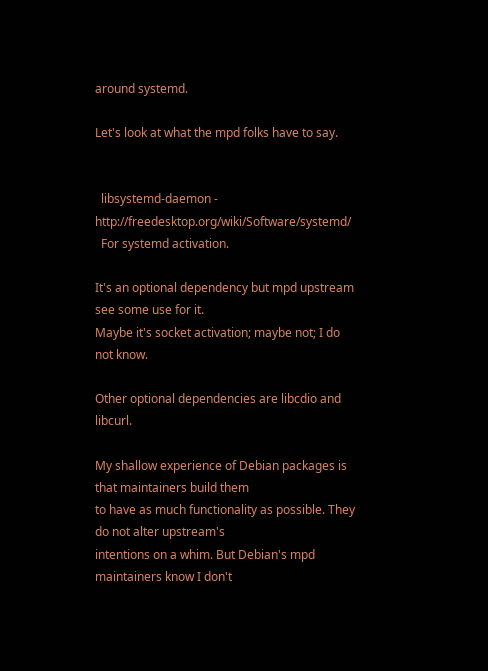around systemd.

Let's look at what the mpd folks have to say.


  libsystemd-daemon - http://freedesktop.org/wiki/Software/systemd/
  For systemd activation.

It's an optional dependency but mpd upstream see some use for it.
Maybe it's socket activation; maybe not; I do not know.

Other optional dependencies are libcdio and libcurl.

My shallow experience of Debian packages is that maintainers build them
to have as much functionality as possible. They do not alter upstream's
intentions on a whim. But Debian's mpd maintainers know I don't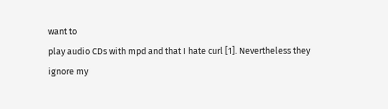want to
play audio CDs with mpd and that I hate curl [1]. Nevertheless they
ignore my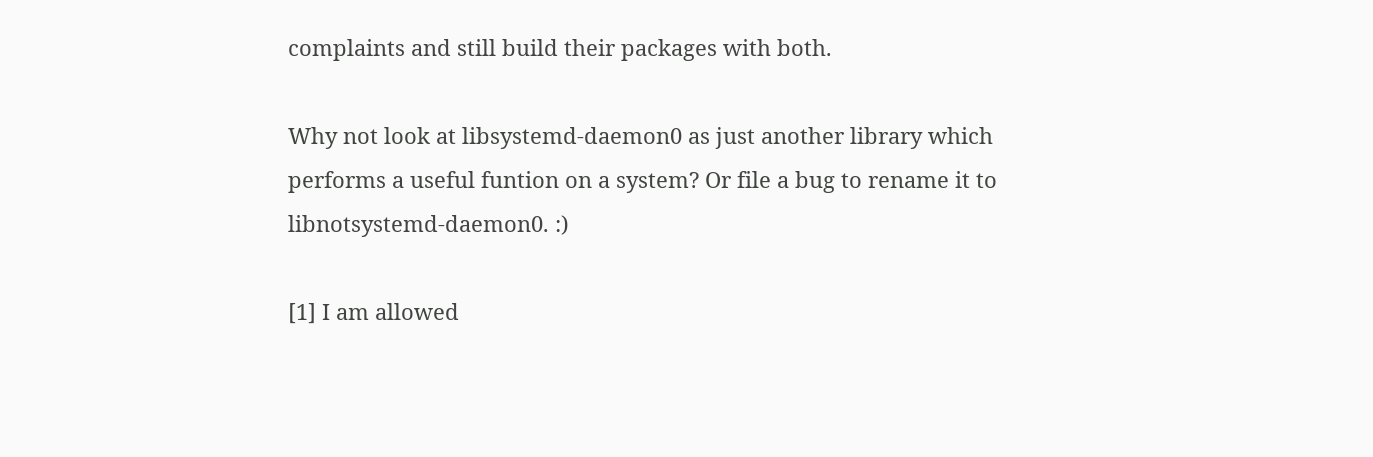complaints and still build their packages with both.

Why not look at libsystemd-daemon0 as just another library which
performs a useful funtion on a system? Or file a bug to rename it to
libnotsystemd-daemon0. :)

[1] I am allowed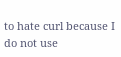to hate curl because I do not use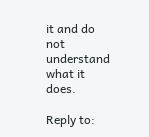it and do not
understand what it does.

Reply to: